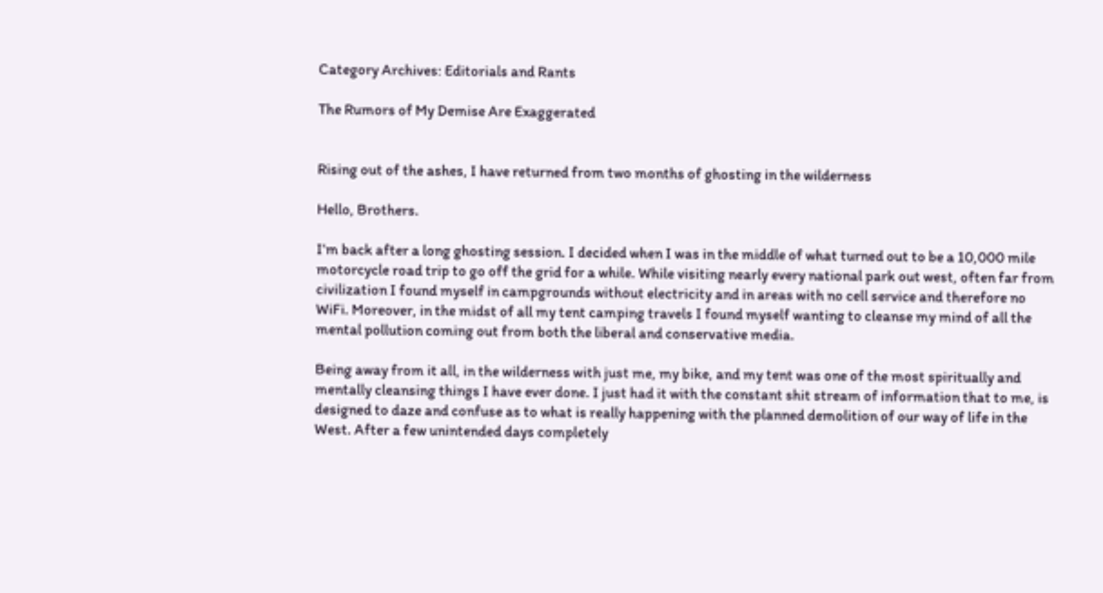Category Archives: Editorials and Rants

The Rumors of My Demise Are Exaggerated


Rising out of the ashes, I have returned from two months of ghosting in the wilderness

Hello, Brothers.

I’m back after a long ghosting session. I decided when I was in the middle of what turned out to be a 10,000 mile motorcycle road trip to go off the grid for a while. While visiting nearly every national park out west, often far from civilization I found myself in campgrounds without electricity and in areas with no cell service and therefore no WiFi. Moreover, in the midst of all my tent camping travels I found myself wanting to cleanse my mind of all the mental pollution coming out from both the liberal and conservative media.

Being away from it all, in the wilderness with just me, my bike, and my tent was one of the most spiritually and mentally cleansing things I have ever done. I just had it with the constant shit stream of information that to me, is designed to daze and confuse as to what is really happening with the planned demolition of our way of life in the West. After a few unintended days completely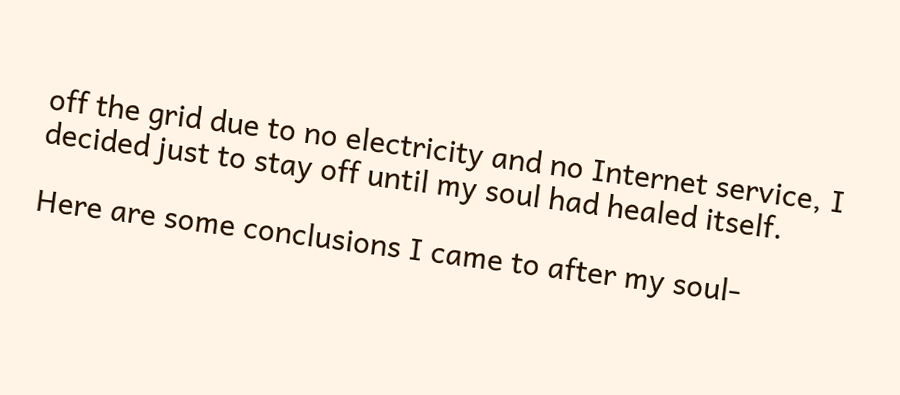off the grid due to no electricity and no Internet service, I decided just to stay off until my soul had healed itself.

Here are some conclusions I came to after my soul-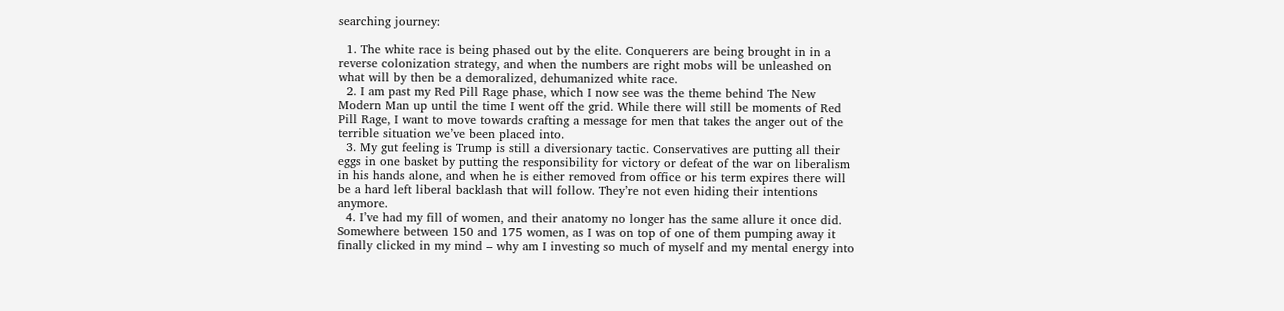searching journey:

  1. The white race is being phased out by the elite. Conquerers are being brought in in a reverse colonization strategy, and when the numbers are right mobs will be unleashed on what will by then be a demoralized, dehumanized white race.
  2. I am past my Red Pill Rage phase, which I now see was the theme behind The New Modern Man up until the time I went off the grid. While there will still be moments of Red Pill Rage, I want to move towards crafting a message for men that takes the anger out of the terrible situation we’ve been placed into.
  3. My gut feeling is Trump is still a diversionary tactic. Conservatives are putting all their eggs in one basket by putting the responsibility for victory or defeat of the war on liberalism in his hands alone, and when he is either removed from office or his term expires there will be a hard left liberal backlash that will follow. They’re not even hiding their intentions anymore.
  4. I’ve had my fill of women, and their anatomy no longer has the same allure it once did. Somewhere between 150 and 175 women, as I was on top of one of them pumping away it finally clicked in my mind – why am I investing so much of myself and my mental energy into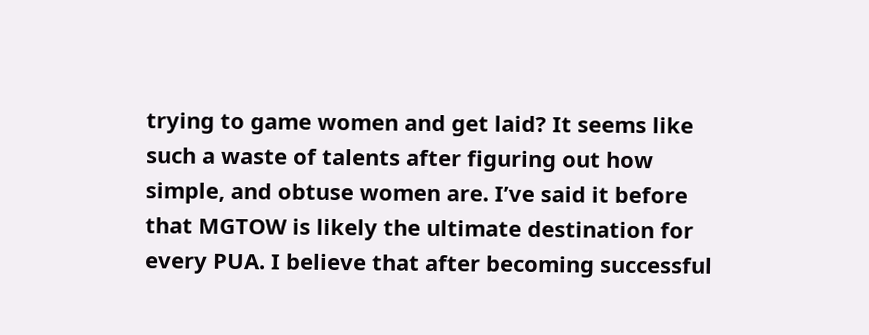trying to game women and get laid? It seems like such a waste of talents after figuring out how simple, and obtuse women are. I’ve said it before that MGTOW is likely the ultimate destination for every PUA. I believe that after becoming successful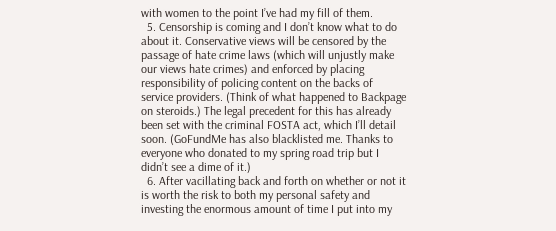with women to the point I’ve had my fill of them.
  5. Censorship is coming and I don’t know what to do about it. Conservative views will be censored by the passage of hate crime laws (which will unjustly make our views hate crimes) and enforced by placing responsibility of policing content on the backs of service providers. (Think of what happened to Backpage on steroids.) The legal precedent for this has already been set with the criminal FOSTA act, which I’ll detail soon. (GoFundMe has also blacklisted me. Thanks to everyone who donated to my spring road trip but I didn’t see a dime of it.)
  6. After vacillating back and forth on whether or not it is worth the risk to both my personal safety and investing the enormous amount of time I put into my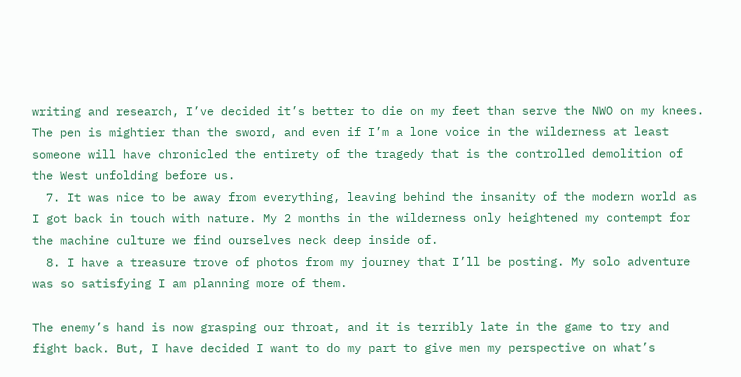writing and research, I’ve decided it’s better to die on my feet than serve the NWO on my knees. The pen is mightier than the sword, and even if I’m a lone voice in the wilderness at least someone will have chronicled the entirety of the tragedy that is the controlled demolition of the West unfolding before us.
  7. It was nice to be away from everything, leaving behind the insanity of the modern world as I got back in touch with nature. My 2 months in the wilderness only heightened my contempt for the machine culture we find ourselves neck deep inside of.
  8. I have a treasure trove of photos from my journey that I’ll be posting. My solo adventure was so satisfying I am planning more of them.

The enemy’s hand is now grasping our throat, and it is terribly late in the game to try and fight back. But, I have decided I want to do my part to give men my perspective on what’s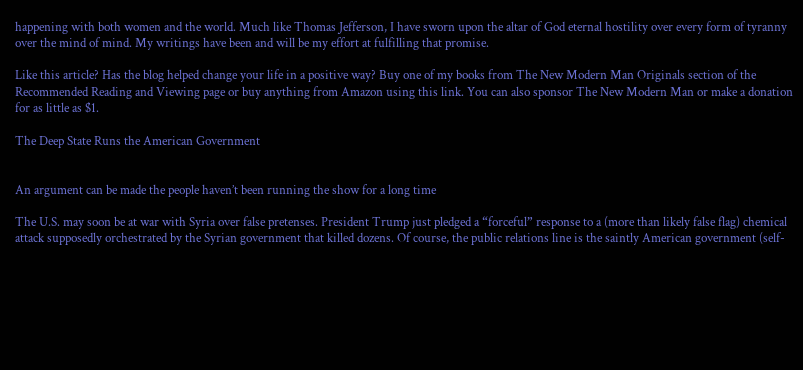happening with both women and the world. Much like Thomas Jefferson, I have sworn upon the altar of God eternal hostility over every form of tyranny over the mind of mind. My writings have been and will be my effort at fulfilling that promise.

Like this article? Has the blog helped change your life in a positive way? Buy one of my books from The New Modern Man Originals section of the Recommended Reading and Viewing page or buy anything from Amazon using this link. You can also sponsor The New Modern Man or make a donation for as little as $1.

The Deep State Runs the American Government


An argument can be made the people haven’t been running the show for a long time

The U.S. may soon be at war with Syria over false pretenses. President Trump just pledged a “forceful” response to a (more than likely false flag) chemical attack supposedly orchestrated by the Syrian government that killed dozens. Of course, the public relations line is the saintly American government (self-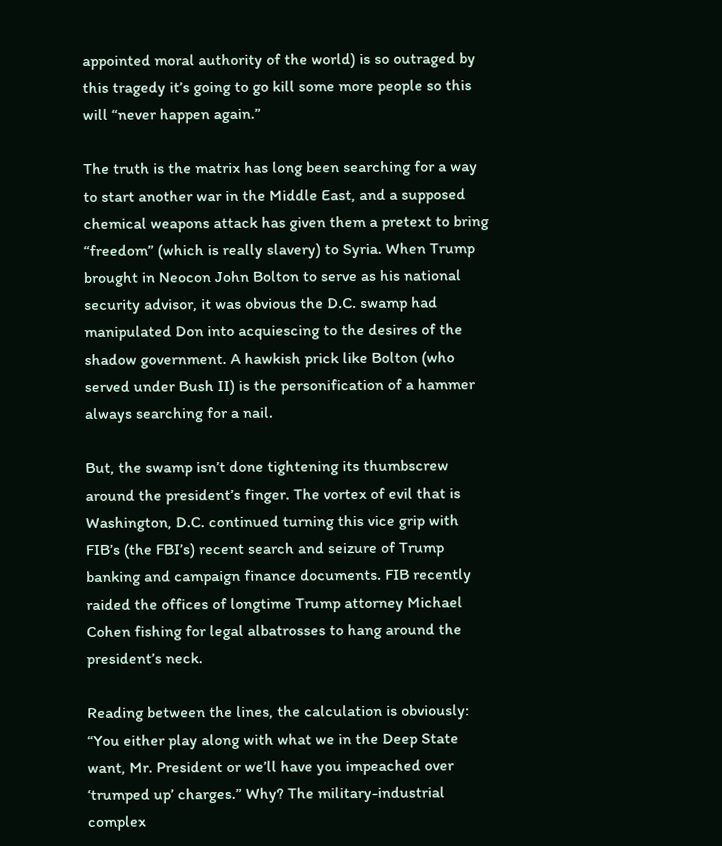appointed moral authority of the world) is so outraged by this tragedy it’s going to go kill some more people so this will “never happen again.”

The truth is the matrix has long been searching for a way to start another war in the Middle East, and a supposed chemical weapons attack has given them a pretext to bring “freedom” (which is really slavery) to Syria. When Trump brought in Neocon John Bolton to serve as his national security advisor, it was obvious the D.C. swamp had manipulated Don into acquiescing to the desires of the shadow government. A hawkish prick like Bolton (who served under Bush II) is the personification of a hammer always searching for a nail.

But, the swamp isn’t done tightening its thumbscrew around the president’s finger. The vortex of evil that is Washington, D.C. continued turning this vice grip with FIB’s (the FBI’s) recent search and seizure of Trump banking and campaign finance documents. FIB recently raided the offices of longtime Trump attorney Michael Cohen fishing for legal albatrosses to hang around the president’s neck.

Reading between the lines, the calculation is obviously: “You either play along with what we in the Deep State want, Mr. President or we’ll have you impeached over ‘trumped up’ charges.” Why? The military-industrial complex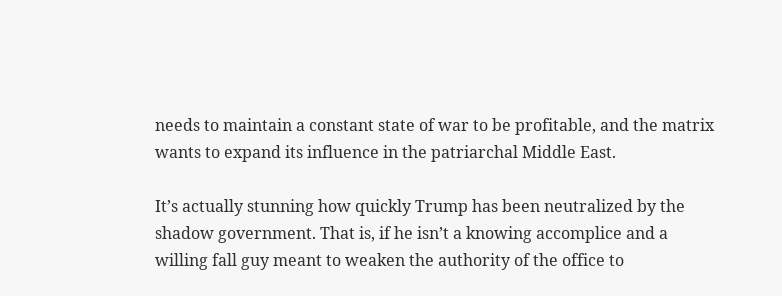needs to maintain a constant state of war to be profitable, and the matrix wants to expand its influence in the patriarchal Middle East.

It’s actually stunning how quickly Trump has been neutralized by the shadow government. That is, if he isn’t a knowing accomplice and a willing fall guy meant to weaken the authority of the office to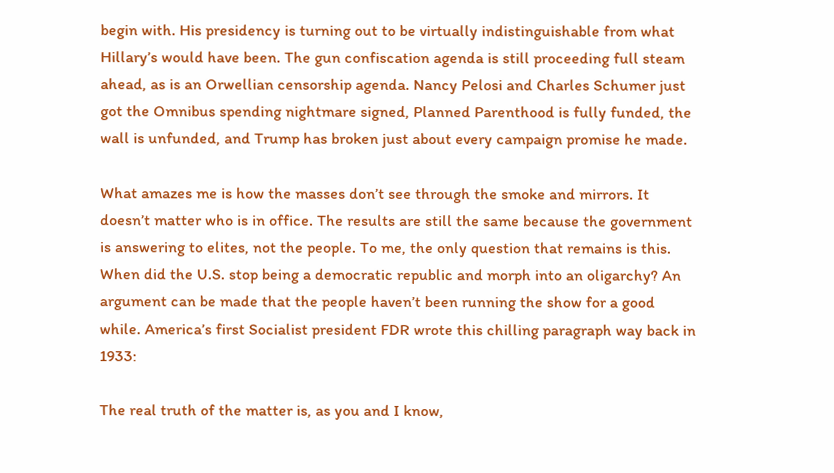begin with. His presidency is turning out to be virtually indistinguishable from what Hillary’s would have been. The gun confiscation agenda is still proceeding full steam ahead, as is an Orwellian censorship agenda. Nancy Pelosi and Charles Schumer just got the Omnibus spending nightmare signed, Planned Parenthood is fully funded, the wall is unfunded, and Trump has broken just about every campaign promise he made.

What amazes me is how the masses don’t see through the smoke and mirrors. It doesn’t matter who is in office. The results are still the same because the government is answering to elites, not the people. To me, the only question that remains is this. When did the U.S. stop being a democratic republic and morph into an oligarchy? An argument can be made that the people haven’t been running the show for a good while. America’s first Socialist president FDR wrote this chilling paragraph way back in 1933:

The real truth of the matter is, as you and I know,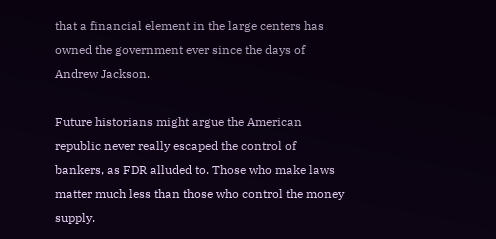that a financial element in the large centers has owned the government ever since the days of Andrew Jackson.

Future historians might argue the American republic never really escaped the control of bankers, as FDR alluded to. Those who make laws matter much less than those who control the money supply.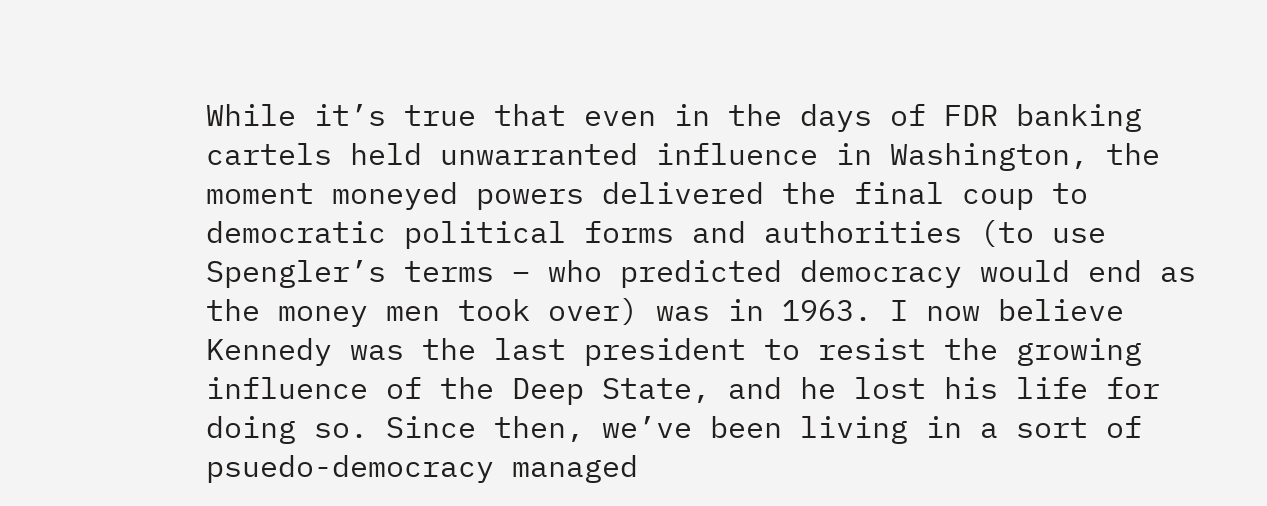While it’s true that even in the days of FDR banking cartels held unwarranted influence in Washington, the moment moneyed powers delivered the final coup to democratic political forms and authorities (to use Spengler’s terms – who predicted democracy would end as the money men took over) was in 1963. I now believe Kennedy was the last president to resist the growing influence of the Deep State, and he lost his life for doing so. Since then, we’ve been living in a sort of psuedo-democracy managed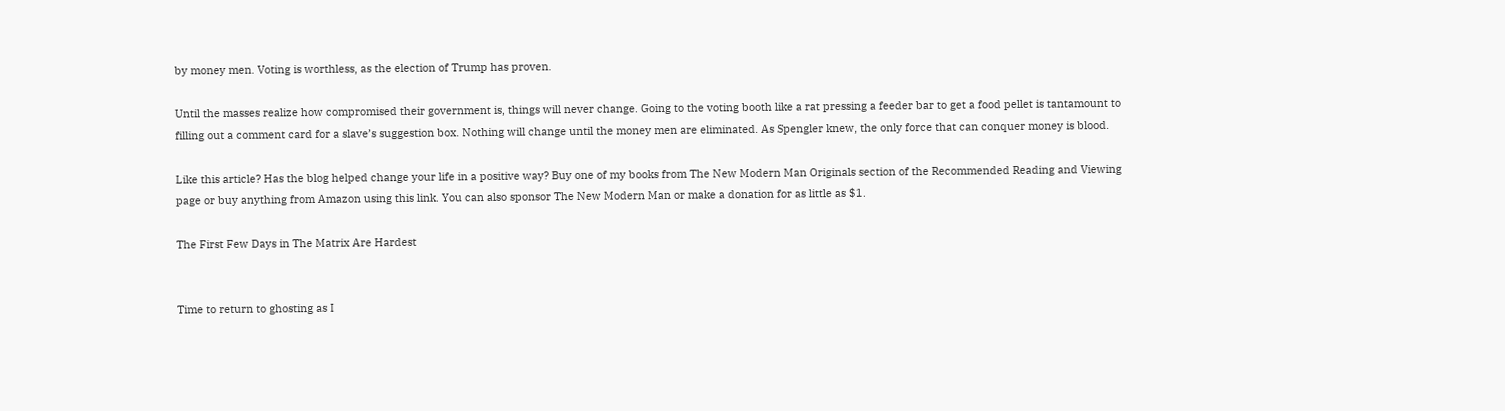by money men. Voting is worthless, as the election of Trump has proven.

Until the masses realize how compromised their government is, things will never change. Going to the voting booth like a rat pressing a feeder bar to get a food pellet is tantamount to filling out a comment card for a slave’s suggestion box. Nothing will change until the money men are eliminated. As Spengler knew, the only force that can conquer money is blood.

Like this article? Has the blog helped change your life in a positive way? Buy one of my books from The New Modern Man Originals section of the Recommended Reading and Viewing page or buy anything from Amazon using this link. You can also sponsor The New Modern Man or make a donation for as little as $1.

The First Few Days in The Matrix Are Hardest


Time to return to ghosting as I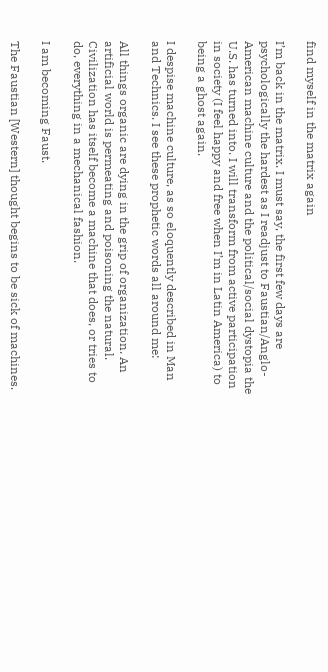find myself in the matrix again

I’m back in the matrix. I must say, the first few days are psychologically the hardest as I readjust to Faustian/Anglo-American machine culture and the political/social dystopia the U.S. has turned into. I will transform from active participation in society (I feel happy and free when I’m in Latin America) to being a ghost again.

I despise machine culture, as so eloquently described in Man and Technics. I see these prophetic words all around me:

All things organic are dying in the grip of organization. An artificial world is permeating and poisoning the natural. Civilization has itself become a machine that does, or tries to do, everything in a mechanical fashion.

I am becoming Faust.

The Faustian [Western] thought begins to be sick of machines.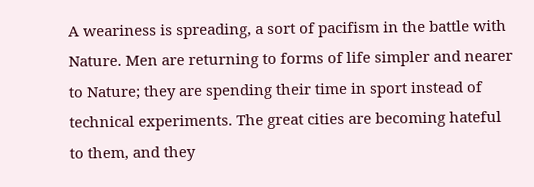A weariness is spreading, a sort of pacifism in the battle with Nature. Men are returning to forms of life simpler and nearer to Nature; they are spending their time in sport instead of technical experiments. The great cities are becoming hateful to them, and they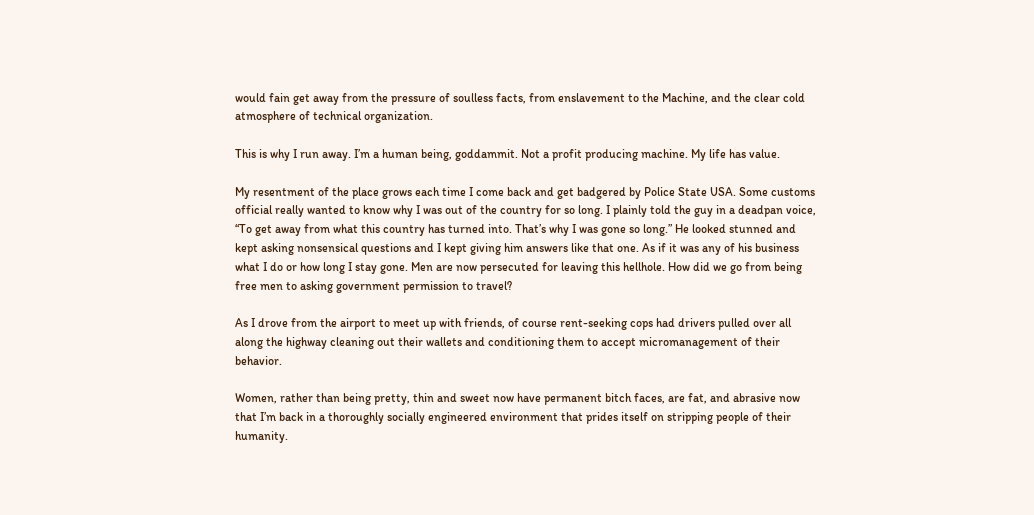would fain get away from the pressure of soulless facts, from enslavement to the Machine, and the clear cold atmosphere of technical organization.

This is why I run away. I’m a human being, goddammit. Not a profit producing machine. My life has value.

My resentment of the place grows each time I come back and get badgered by Police State USA. Some customs official really wanted to know why I was out of the country for so long. I plainly told the guy in a deadpan voice, “To get away from what this country has turned into. That’s why I was gone so long.” He looked stunned and kept asking nonsensical questions and I kept giving him answers like that one. As if it was any of his business what I do or how long I stay gone. Men are now persecuted for leaving this hellhole. How did we go from being free men to asking government permission to travel?

As I drove from the airport to meet up with friends, of course rent-seeking cops had drivers pulled over all along the highway cleaning out their wallets and conditioning them to accept micromanagement of their behavior.

Women, rather than being pretty, thin and sweet now have permanent bitch faces, are fat, and abrasive now that I’m back in a thoroughly socially engineered environment that prides itself on stripping people of their humanity.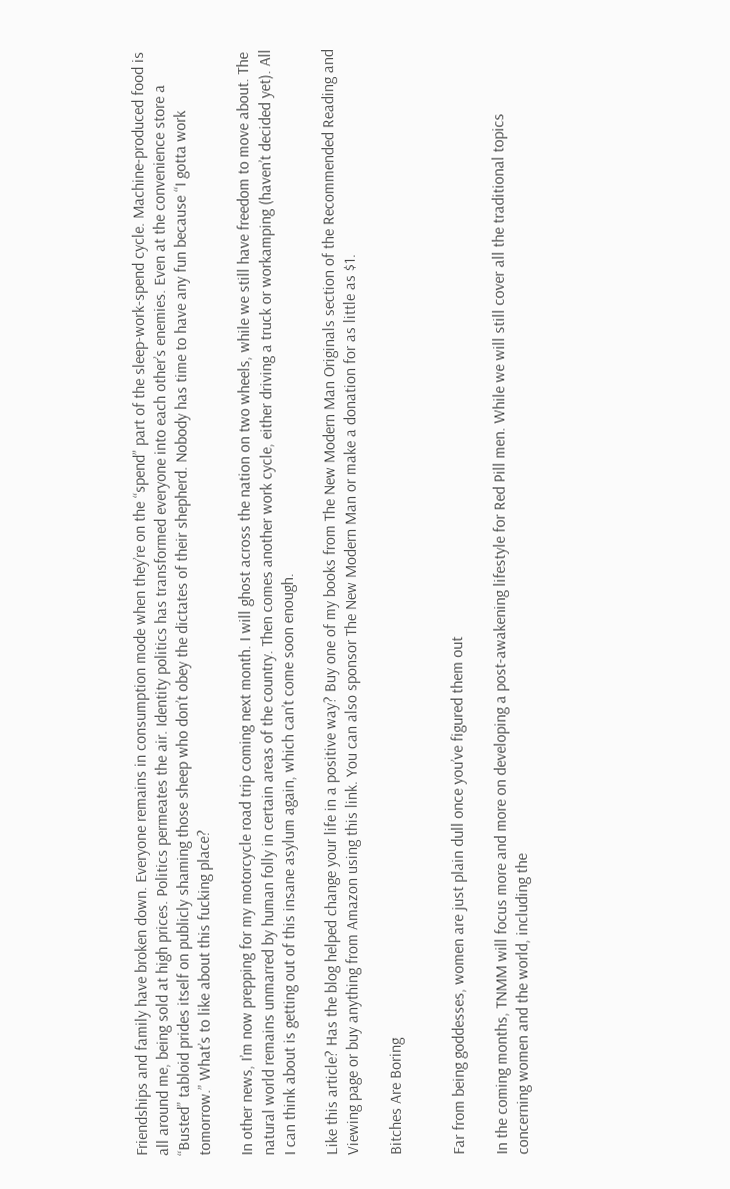Friendships and family have broken down. Everyone remains in consumption mode when they’re on the “spend” part of the sleep-work-spend cycle. Machine-produced food is all around me, being sold at high prices. Politics permeates the air. Identity politics has transformed everyone into each other’s enemies. Even at the convenience store a “Busted” tabloid prides itself on publicly shaming those sheep who don’t obey the dictates of their shepherd. Nobody has time to have any fun because “I gotta work tomorrow.” What’s to like about this fucking place?

In other news, I’m now prepping for my motorcycle road trip coming next month. I will ghost across the nation on two wheels, while we still have freedom to move about. The natural world remains unmarred by human folly in certain areas of the country. Then comes another work cycle, either driving a truck or workamping (haven’t decided yet). All I can think about is getting out of this insane asylum again, which can’t come soon enough.

Like this article? Has the blog helped change your life in a positive way? Buy one of my books from The New Modern Man Originals section of the Recommended Reading and Viewing page or buy anything from Amazon using this link. You can also sponsor The New Modern Man or make a donation for as little as $1.

Bitches Are Boring


Far from being goddesses, women are just plain dull once you’ve figured them out

In the coming months, TNMM will focus more and more on developing a post-awakening lifestyle for Red Pill men. While we will still cover all the traditional topics concerning women and the world, including the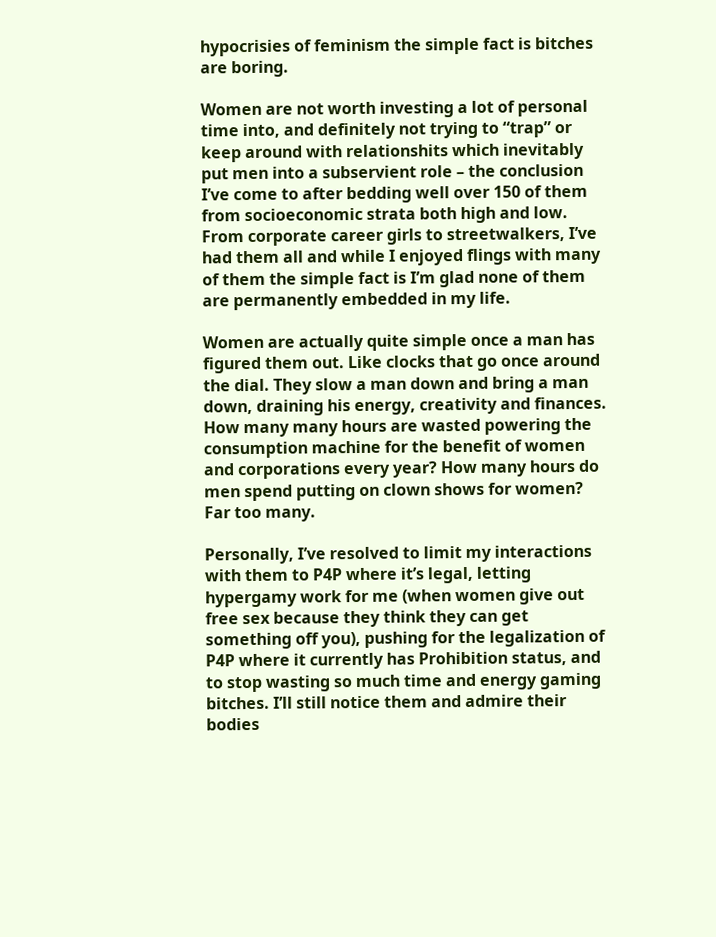hypocrisies of feminism the simple fact is bitches are boring.

Women are not worth investing a lot of personal time into, and definitely not trying to “trap” or keep around with relationshits which inevitably put men into a subservient role – the conclusion I’ve come to after bedding well over 150 of them from socioeconomic strata both high and low. From corporate career girls to streetwalkers, I’ve had them all and while I enjoyed flings with many of them the simple fact is I’m glad none of them are permanently embedded in my life.

Women are actually quite simple once a man has figured them out. Like clocks that go once around the dial. They slow a man down and bring a man down, draining his energy, creativity and finances. How many many hours are wasted powering the consumption machine for the benefit of women and corporations every year? How many hours do men spend putting on clown shows for women? Far too many.

Personally, I’ve resolved to limit my interactions with them to P4P where it’s legal, letting hypergamy work for me (when women give out free sex because they think they can get something off you), pushing for the legalization of P4P where it currently has Prohibition status, and to stop wasting so much time and energy gaming bitches. I’ll still notice them and admire their bodies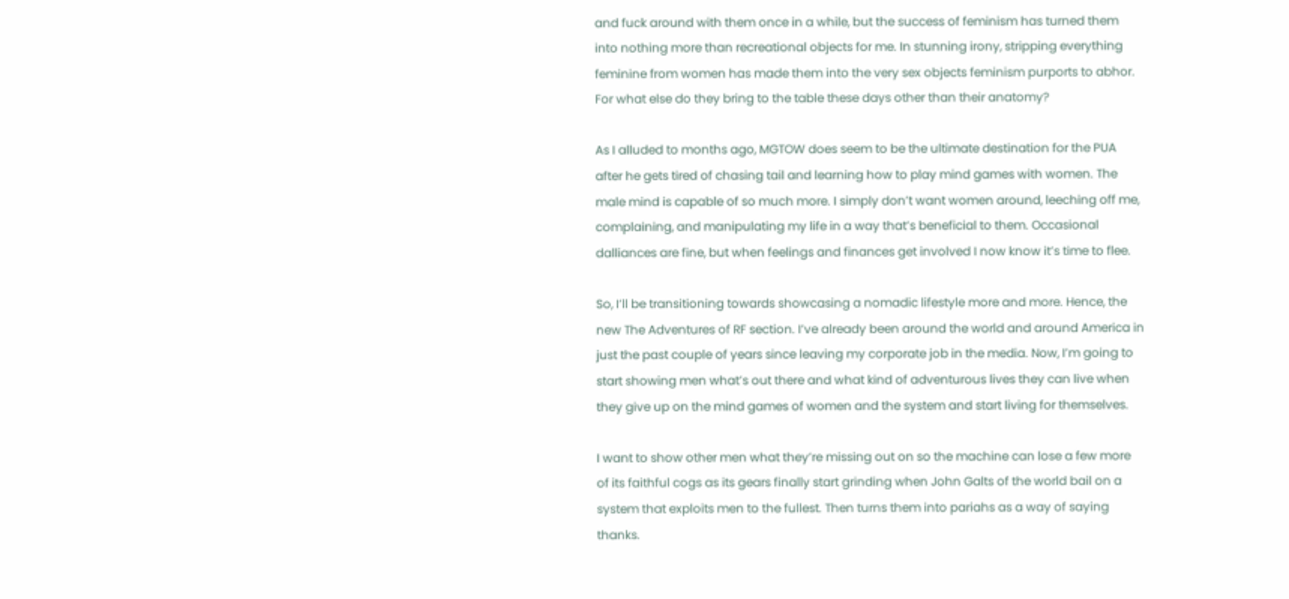and fuck around with them once in a while, but the success of feminism has turned them into nothing more than recreational objects for me. In stunning irony, stripping everything feminine from women has made them into the very sex objects feminism purports to abhor. For what else do they bring to the table these days other than their anatomy?

As I alluded to months ago, MGTOW does seem to be the ultimate destination for the PUA after he gets tired of chasing tail and learning how to play mind games with women. The male mind is capable of so much more. I simply don’t want women around, leeching off me, complaining, and manipulating my life in a way that’s beneficial to them. Occasional dalliances are fine, but when feelings and finances get involved I now know it’s time to flee.

So, I’ll be transitioning towards showcasing a nomadic lifestyle more and more. Hence, the new The Adventures of RF section. I’ve already been around the world and around America in just the past couple of years since leaving my corporate job in the media. Now, I’m going to start showing men what’s out there and what kind of adventurous lives they can live when they give up on the mind games of women and the system and start living for themselves.

I want to show other men what they’re missing out on so the machine can lose a few more of its faithful cogs as its gears finally start grinding when John Galts of the world bail on a system that exploits men to the fullest. Then turns them into pariahs as a way of saying thanks.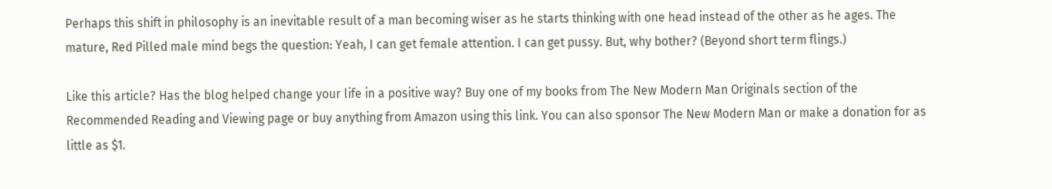Perhaps this shift in philosophy is an inevitable result of a man becoming wiser as he starts thinking with one head instead of the other as he ages. The mature, Red Pilled male mind begs the question: Yeah, I can get female attention. I can get pussy. But, why bother? (Beyond short term flings.)

Like this article? Has the blog helped change your life in a positive way? Buy one of my books from The New Modern Man Originals section of the Recommended Reading and Viewing page or buy anything from Amazon using this link. You can also sponsor The New Modern Man or make a donation for as little as $1.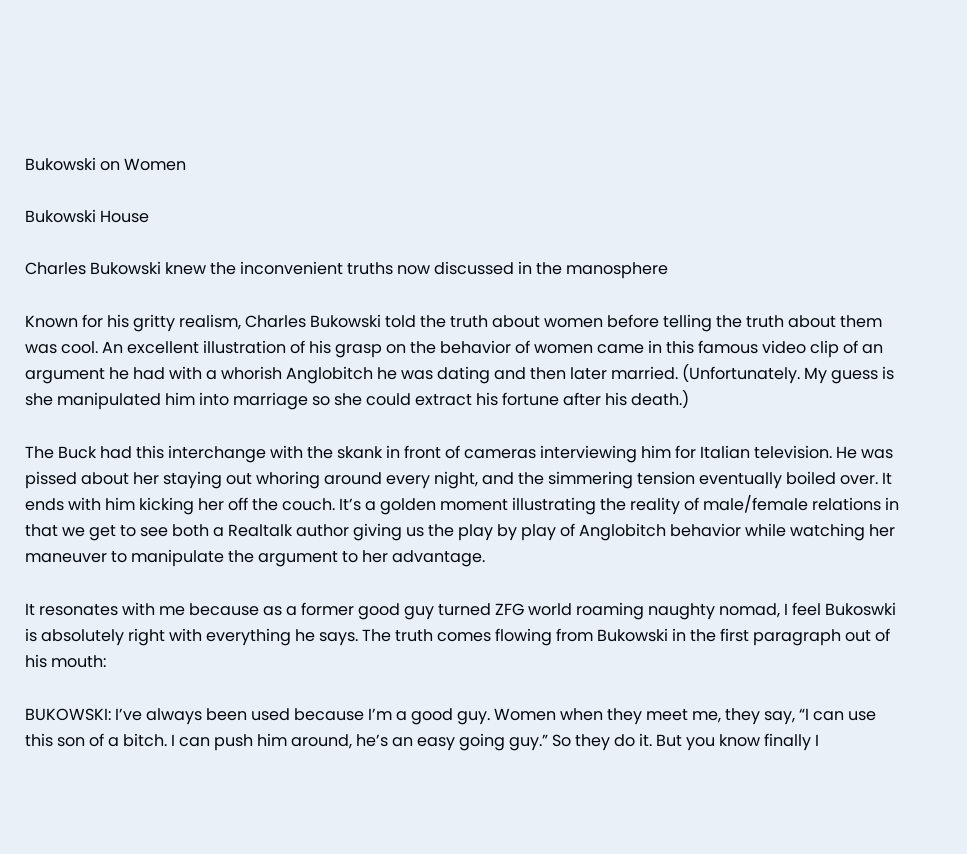Bukowski on Women

Bukowski House

Charles Bukowski knew the inconvenient truths now discussed in the manosphere

Known for his gritty realism, Charles Bukowski told the truth about women before telling the truth about them was cool. An excellent illustration of his grasp on the behavior of women came in this famous video clip of an argument he had with a whorish Anglobitch he was dating and then later married. (Unfortunately. My guess is she manipulated him into marriage so she could extract his fortune after his death.)

The Buck had this interchange with the skank in front of cameras interviewing him for Italian television. He was pissed about her staying out whoring around every night, and the simmering tension eventually boiled over. It ends with him kicking her off the couch. It’s a golden moment illustrating the reality of male/female relations in that we get to see both a Realtalk author giving us the play by play of Anglobitch behavior while watching her maneuver to manipulate the argument to her advantage.

It resonates with me because as a former good guy turned ZFG world roaming naughty nomad, I feel Bukoswki is absolutely right with everything he says. The truth comes flowing from Bukowski in the first paragraph out of his mouth:

BUKOWSKI: I’ve always been used because I’m a good guy. Women when they meet me, they say, “I can use this son of a bitch. I can push him around, he’s an easy going guy.” So they do it. But you know finally I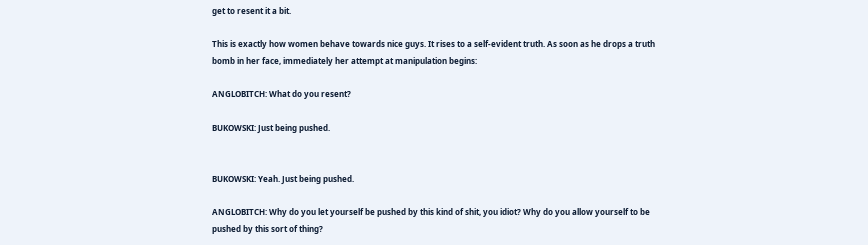get to resent it a bit.

This is exactly how women behave towards nice guys. It rises to a self-evident truth. As soon as he drops a truth bomb in her face, immediately her attempt at manipulation begins:

ANGLOBITCH: What do you resent?

BUKOWSKI: Just being pushed.


BUKOWSKI: Yeah. Just being pushed.

ANGLOBITCH: Why do you let yourself be pushed by this kind of shit, you idiot? Why do you allow yourself to be pushed by this sort of thing?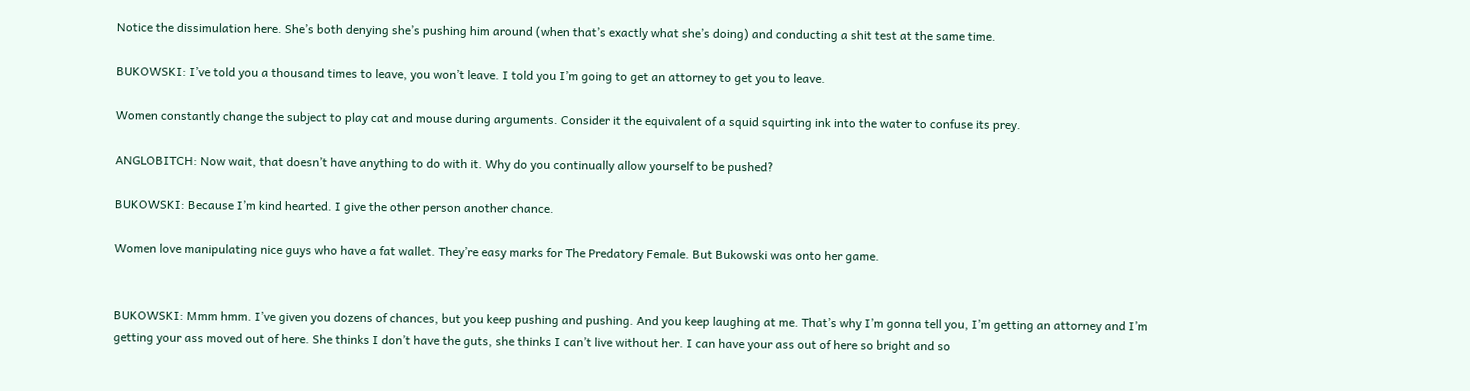Notice the dissimulation here. She’s both denying she’s pushing him around (when that’s exactly what she’s doing) and conducting a shit test at the same time.

BUKOWSKI: I’ve told you a thousand times to leave, you won’t leave. I told you I’m going to get an attorney to get you to leave.

Women constantly change the subject to play cat and mouse during arguments. Consider it the equivalent of a squid squirting ink into the water to confuse its prey.

ANGLOBITCH: Now wait, that doesn’t have anything to do with it. Why do you continually allow yourself to be pushed?

BUKOWSKI: Because I’m kind hearted. I give the other person another chance.

Women love manipulating nice guys who have a fat wallet. They’re easy marks for The Predatory Female. But Bukowski was onto her game.


BUKOWSKI: Mmm hmm. I’ve given you dozens of chances, but you keep pushing and pushing. And you keep laughing at me. That’s why I’m gonna tell you, I’m getting an attorney and I’m getting your ass moved out of here. She thinks I don’t have the guts, she thinks I can’t live without her. I can have your ass out of here so bright and so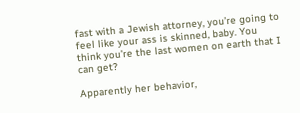fast with a Jewish attorney, you’re going to feel like your ass is skinned, baby. You think you’re the last women on earth that I can get?

Apparently her behavior,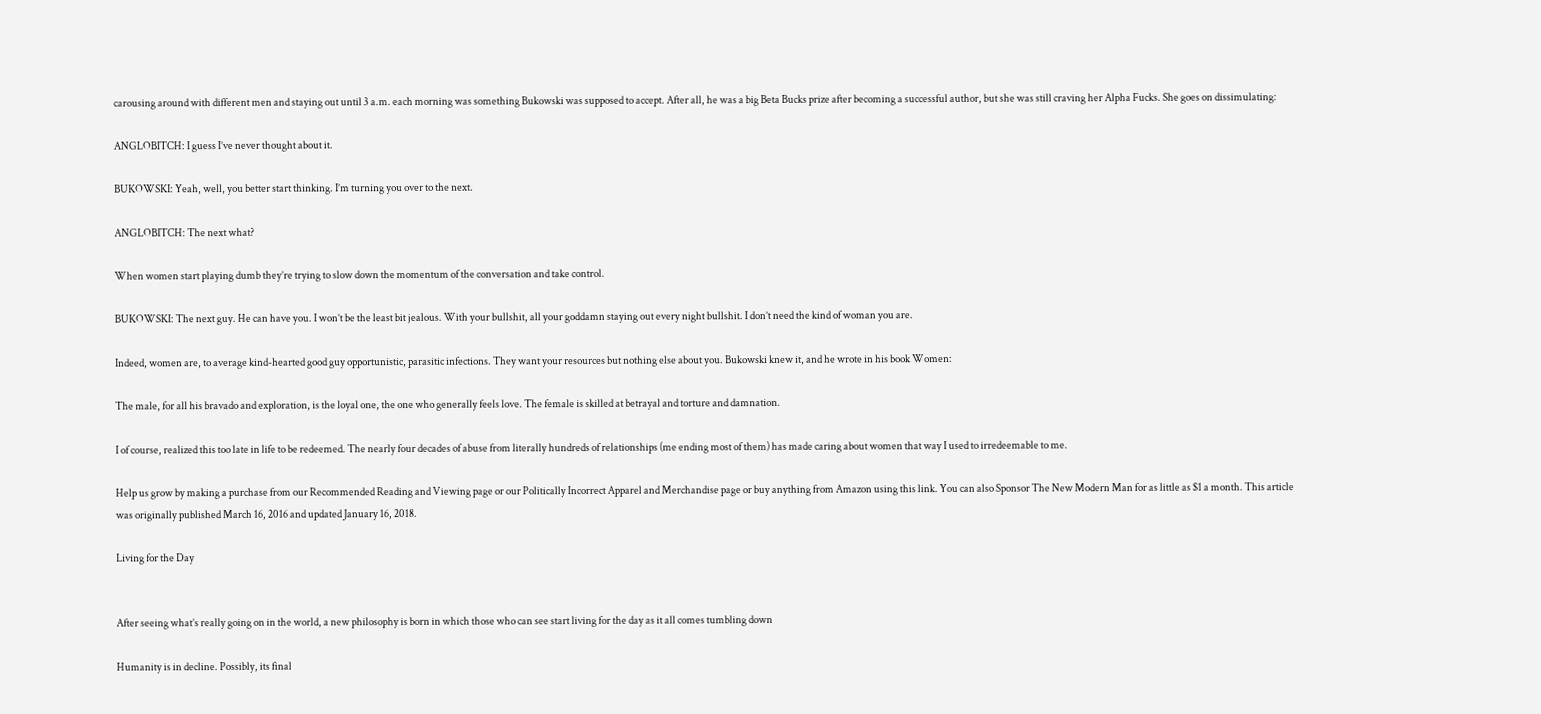carousing around with different men and staying out until 3 a.m. each morning was something Bukowski was supposed to accept. After all, he was a big Beta Bucks prize after becoming a successful author, but she was still craving her Alpha Fucks. She goes on dissimulating:

ANGLOBITCH: I guess I’ve never thought about it.

BUKOWSKI: Yeah, well, you better start thinking. I’m turning you over to the next.

ANGLOBITCH: The next what?

When women start playing dumb they’re trying to slow down the momentum of the conversation and take control.

BUKOWSKI: The next guy. He can have you. I won’t be the least bit jealous. With your bullshit, all your goddamn staying out every night bullshit. I don’t need the kind of woman you are.

Indeed, women are, to average kind-hearted good guy opportunistic, parasitic infections. They want your resources but nothing else about you. Bukowski knew it, and he wrote in his book Women:

The male, for all his bravado and exploration, is the loyal one, the one who generally feels love. The female is skilled at betrayal and torture and damnation.

I of course, realized this too late in life to be redeemed. The nearly four decades of abuse from literally hundreds of relationships (me ending most of them) has made caring about women that way I used to irredeemable to me.

Help us grow by making a purchase from our Recommended Reading and Viewing page or our Politically Incorrect Apparel and Merchandise page or buy anything from Amazon using this link. You can also Sponsor The New Modern Man for as little as $1 a month. This article was originally published March 16, 2016 and updated January 16, 2018.

Living for the Day


After seeing what’s really going on in the world, a new philosophy is born in which those who can see start living for the day as it all comes tumbling down

Humanity is in decline. Possibly, its final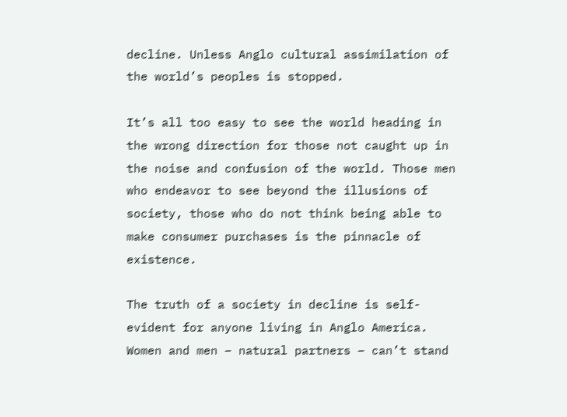decline. Unless Anglo cultural assimilation of the world’s peoples is stopped.

It’s all too easy to see the world heading in the wrong direction for those not caught up in the noise and confusion of the world. Those men who endeavor to see beyond the illusions of society, those who do not think being able to make consumer purchases is the pinnacle of existence.

The truth of a society in decline is self-evident for anyone living in Anglo America. Women and men – natural partners – can’t stand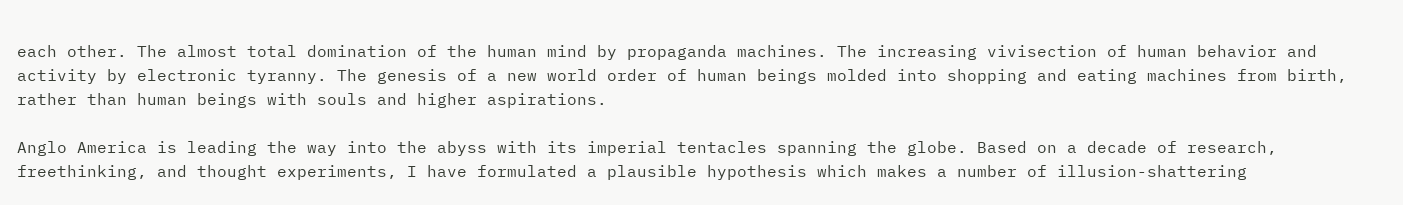each other. The almost total domination of the human mind by propaganda machines. The increasing vivisection of human behavior and activity by electronic tyranny. The genesis of a new world order of human beings molded into shopping and eating machines from birth, rather than human beings with souls and higher aspirations.

Anglo America is leading the way into the abyss with its imperial tentacles spanning the globe. Based on a decade of research, freethinking, and thought experiments, I have formulated a plausible hypothesis which makes a number of illusion-shattering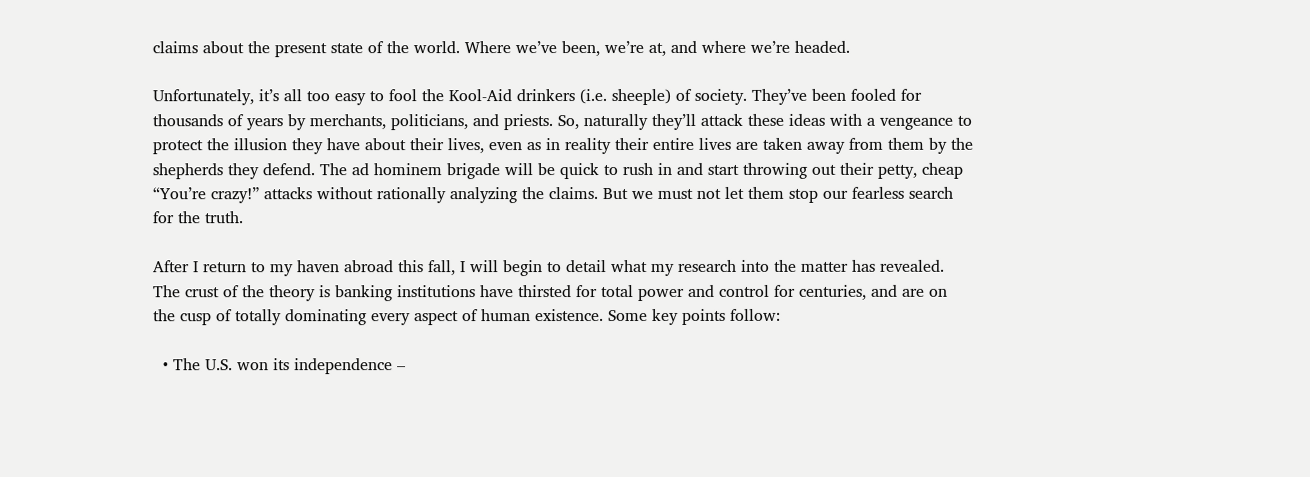claims about the present state of the world. Where we’ve been, we’re at, and where we’re headed.

Unfortunately, it’s all too easy to fool the Kool-Aid drinkers (i.e. sheeple) of society. They’ve been fooled for thousands of years by merchants, politicians, and priests. So, naturally they’ll attack these ideas with a vengeance to protect the illusion they have about their lives, even as in reality their entire lives are taken away from them by the shepherds they defend. The ad hominem brigade will be quick to rush in and start throwing out their petty, cheap “You’re crazy!” attacks without rationally analyzing the claims. But we must not let them stop our fearless search for the truth.

After I return to my haven abroad this fall, I will begin to detail what my research into the matter has revealed. The crust of the theory is banking institutions have thirsted for total power and control for centuries, and are on the cusp of totally dominating every aspect of human existence. Some key points follow:

  • The U.S. won its independence –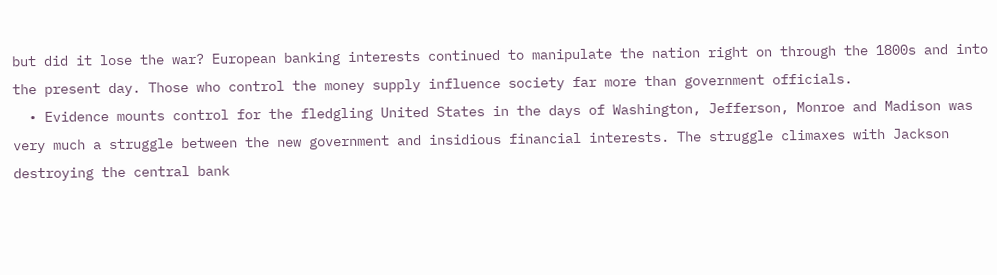but did it lose the war? European banking interests continued to manipulate the nation right on through the 1800s and into the present day. Those who control the money supply influence society far more than government officials.
  • Evidence mounts control for the fledgling United States in the days of Washington, Jefferson, Monroe and Madison was very much a struggle between the new government and insidious financial interests. The struggle climaxes with Jackson destroying the central bank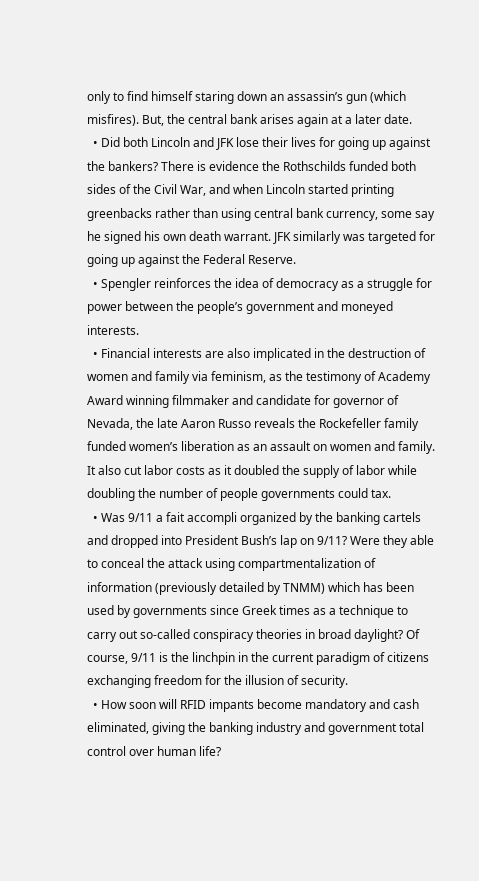only to find himself staring down an assassin’s gun (which misfires). But, the central bank arises again at a later date.
  • Did both Lincoln and JFK lose their lives for going up against the bankers? There is evidence the Rothschilds funded both sides of the Civil War, and when Lincoln started printing greenbacks rather than using central bank currency, some say he signed his own death warrant. JFK similarly was targeted for going up against the Federal Reserve.
  • Spengler reinforces the idea of democracy as a struggle for power between the people’s government and moneyed interests.
  • Financial interests are also implicated in the destruction of women and family via feminism, as the testimony of Academy Award winning filmmaker and candidate for governor of Nevada, the late Aaron Russo reveals the Rockefeller family funded women’s liberation as an assault on women and family. It also cut labor costs as it doubled the supply of labor while doubling the number of people governments could tax.
  • Was 9/11 a fait accompli organized by the banking cartels and dropped into President Bush’s lap on 9/11? Were they able to conceal the attack using compartmentalization of information (previously detailed by TNMM) which has been used by governments since Greek times as a technique to carry out so-called conspiracy theories in broad daylight? Of course, 9/11 is the linchpin in the current paradigm of citizens exchanging freedom for the illusion of security.
  • How soon will RFID impants become mandatory and cash eliminated, giving the banking industry and government total control over human life?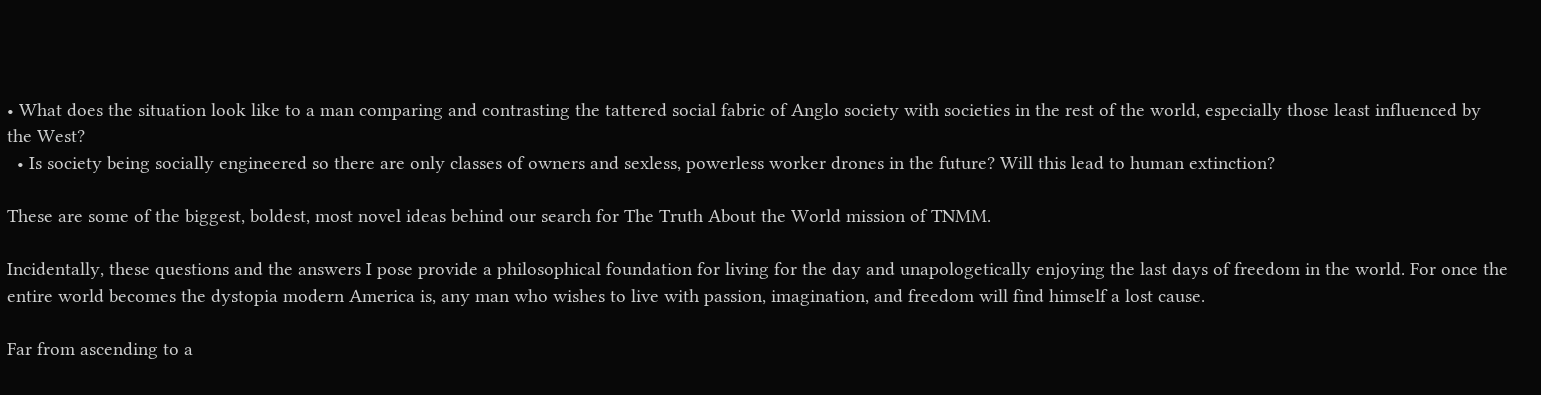• What does the situation look like to a man comparing and contrasting the tattered social fabric of Anglo society with societies in the rest of the world, especially those least influenced by the West?
  • Is society being socially engineered so there are only classes of owners and sexless, powerless worker drones in the future? Will this lead to human extinction?

These are some of the biggest, boldest, most novel ideas behind our search for The Truth About the World mission of TNMM.

Incidentally, these questions and the answers I pose provide a philosophical foundation for living for the day and unapologetically enjoying the last days of freedom in the world. For once the entire world becomes the dystopia modern America is, any man who wishes to live with passion, imagination, and freedom will find himself a lost cause.

Far from ascending to a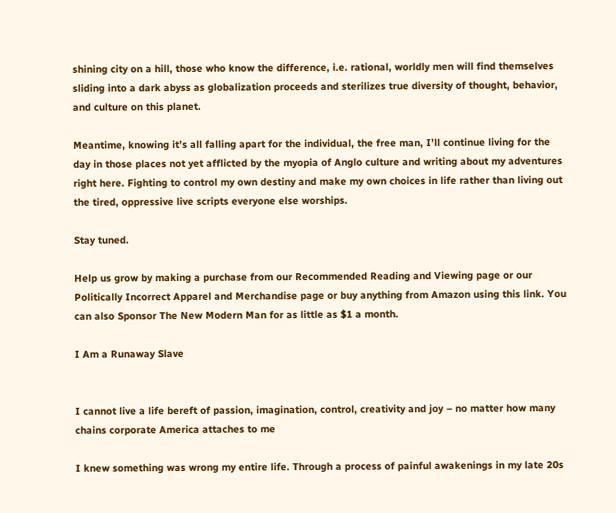shining city on a hill, those who know the difference, i.e. rational, worldly men will find themselves sliding into a dark abyss as globalization proceeds and sterilizes true diversity of thought, behavior, and culture on this planet.

Meantime, knowing it’s all falling apart for the individual, the free man, I’ll continue living for the day in those places not yet afflicted by the myopia of Anglo culture and writing about my adventures right here. Fighting to control my own destiny and make my own choices in life rather than living out the tired, oppressive live scripts everyone else worships.

Stay tuned.

Help us grow by making a purchase from our Recommended Reading and Viewing page or our Politically Incorrect Apparel and Merchandise page or buy anything from Amazon using this link. You can also Sponsor The New Modern Man for as little as $1 a month.

I Am a Runaway Slave


I cannot live a life bereft of passion, imagination, control, creativity and joy – no matter how many chains corporate America attaches to me

I knew something was wrong my entire life. Through a process of painful awakenings in my late 20s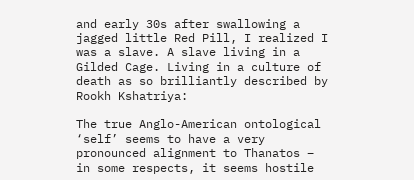and early 30s after swallowing a jagged little Red Pill, I realized I was a slave. A slave living in a Gilded Cage. Living in a culture of death as so brilliantly described by Rookh Kshatriya:

The true Anglo-American ontological ‘self’ seems to have a very pronounced alignment to Thanatos – in some respects, it seems hostile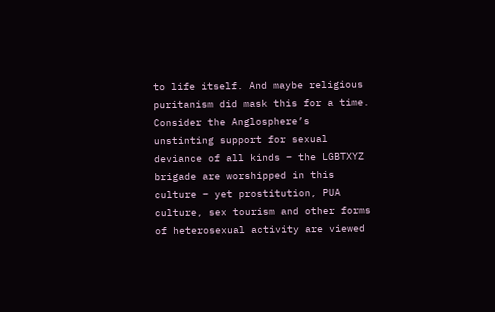to life itself. And maybe religious puritanism did mask this for a time. Consider the Anglosphere’s unstinting support for sexual deviance of all kinds – the LGBTXYZ brigade are worshipped in this culture – yet prostitution, PUA culture, sex tourism and other forms of heterosexual activity are viewed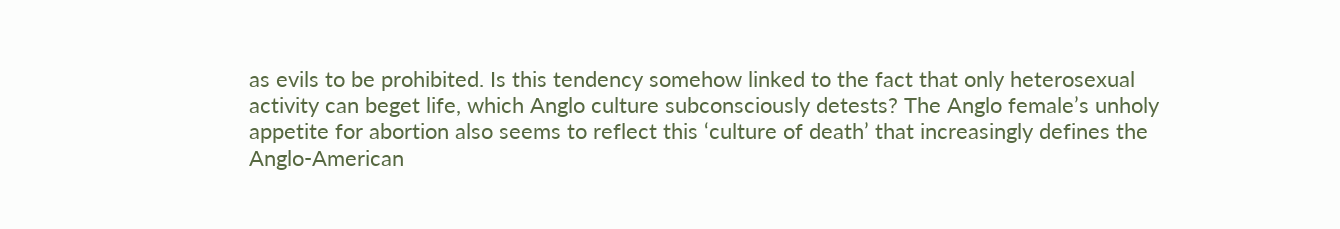as evils to be prohibited. Is this tendency somehow linked to the fact that only heterosexual activity can beget life, which Anglo culture subconsciously detests? The Anglo female’s unholy appetite for abortion also seems to reflect this ‘culture of death’ that increasingly defines the Anglo-American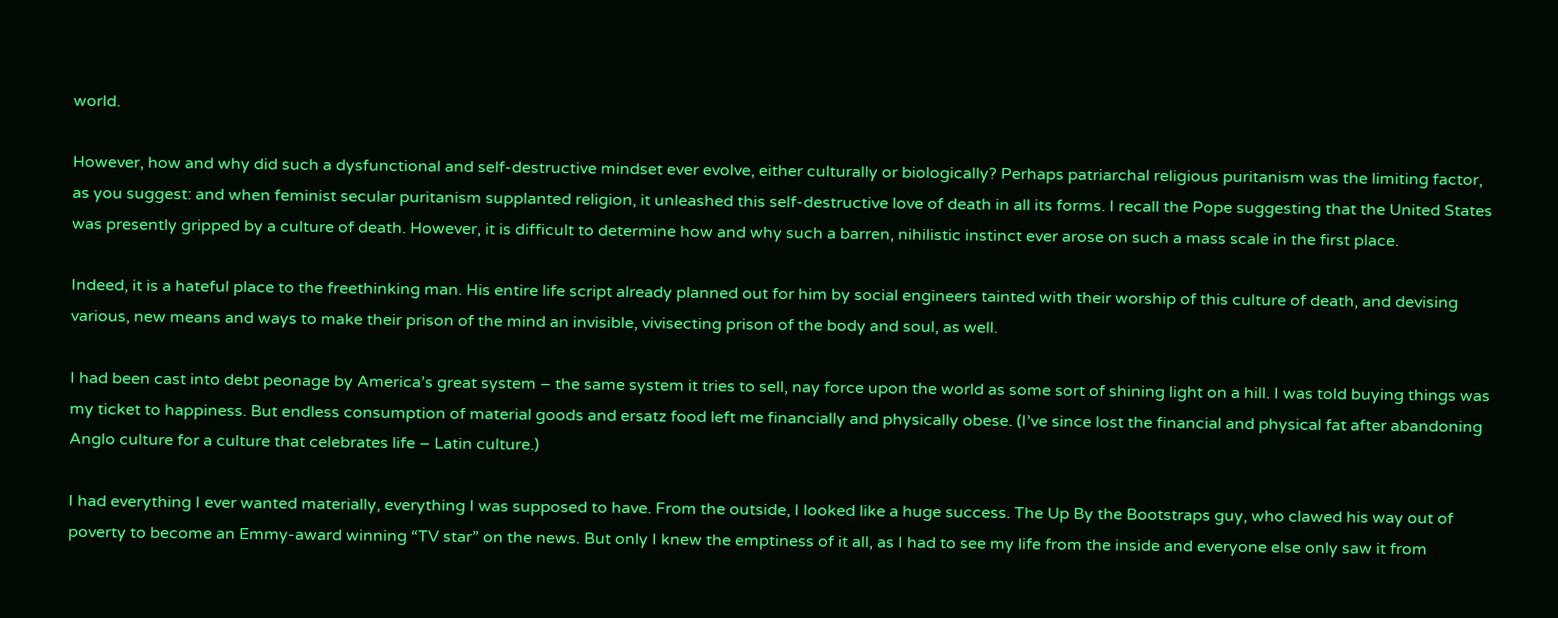world.

However, how and why did such a dysfunctional and self-destructive mindset ever evolve, either culturally or biologically? Perhaps patriarchal religious puritanism was the limiting factor, as you suggest: and when feminist secular puritanism supplanted religion, it unleashed this self-destructive love of death in all its forms. I recall the Pope suggesting that the United States was presently gripped by a culture of death. However, it is difficult to determine how and why such a barren, nihilistic instinct ever arose on such a mass scale in the first place.

Indeed, it is a hateful place to the freethinking man. His entire life script already planned out for him by social engineers tainted with their worship of this culture of death, and devising various, new means and ways to make their prison of the mind an invisible, vivisecting prison of the body and soul, as well.

I had been cast into debt peonage by America’s great system – the same system it tries to sell, nay force upon the world as some sort of shining light on a hill. I was told buying things was my ticket to happiness. But endless consumption of material goods and ersatz food left me financially and physically obese. (I’ve since lost the financial and physical fat after abandoning Anglo culture for a culture that celebrates life – Latin culture.)

I had everything I ever wanted materially, everything I was supposed to have. From the outside, I looked like a huge success. The Up By the Bootstraps guy, who clawed his way out of poverty to become an Emmy-award winning “TV star” on the news. But only I knew the emptiness of it all, as I had to see my life from the inside and everyone else only saw it from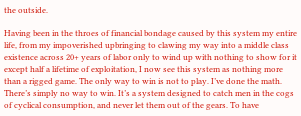the outside.

Having been in the throes of financial bondage caused by this system my entire life, from my impoverished upbringing to clawing my way into a middle class existence across 20+ years of labor only to wind up with nothing to show for it except half a lifetime of exploitation, I now see this system as nothing more than a rigged game. The only way to win is not to play. I’ve done the math. There’s simply no way to win. It’s a system designed to catch men in the cogs of cyclical consumption, and never let them out of the gears. To have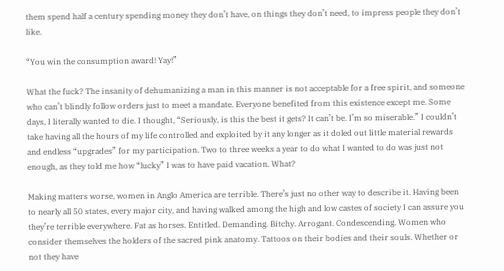them spend half a century spending money they don’t have, on things they don’t need, to impress people they don’t like.

“You win the consumption award! Yay!”

What the fuck? The insanity of dehumanizing a man in this manner is not acceptable for a free spirit, and someone who can’t blindly follow orders just to meet a mandate. Everyone benefited from this existence except me. Some days, I literally wanted to die. I thought, “Seriously, is this the best it gets? It can’t be. I’m so miserable.” I couldn’t take having all the hours of my life controlled and exploited by it any longer as it doled out little material rewards and endless “upgrades” for my participation. Two to three weeks a year to do what I wanted to do was just not enough, as they told me how “lucky” I was to have paid vacation. What?

Making matters worse, women in Anglo America are terrible. There’s just no other way to describe it. Having been to nearly all 50 states, every major city, and having walked among the high and low castes of society I can assure you they’re terrible everywhere. Fat as horses. Entitled. Demanding. Bitchy. Arrogant. Condescending. Women who consider themselves the holders of the sacred pink anatomy. Tattoos on their bodies and their souls. Whether or not they have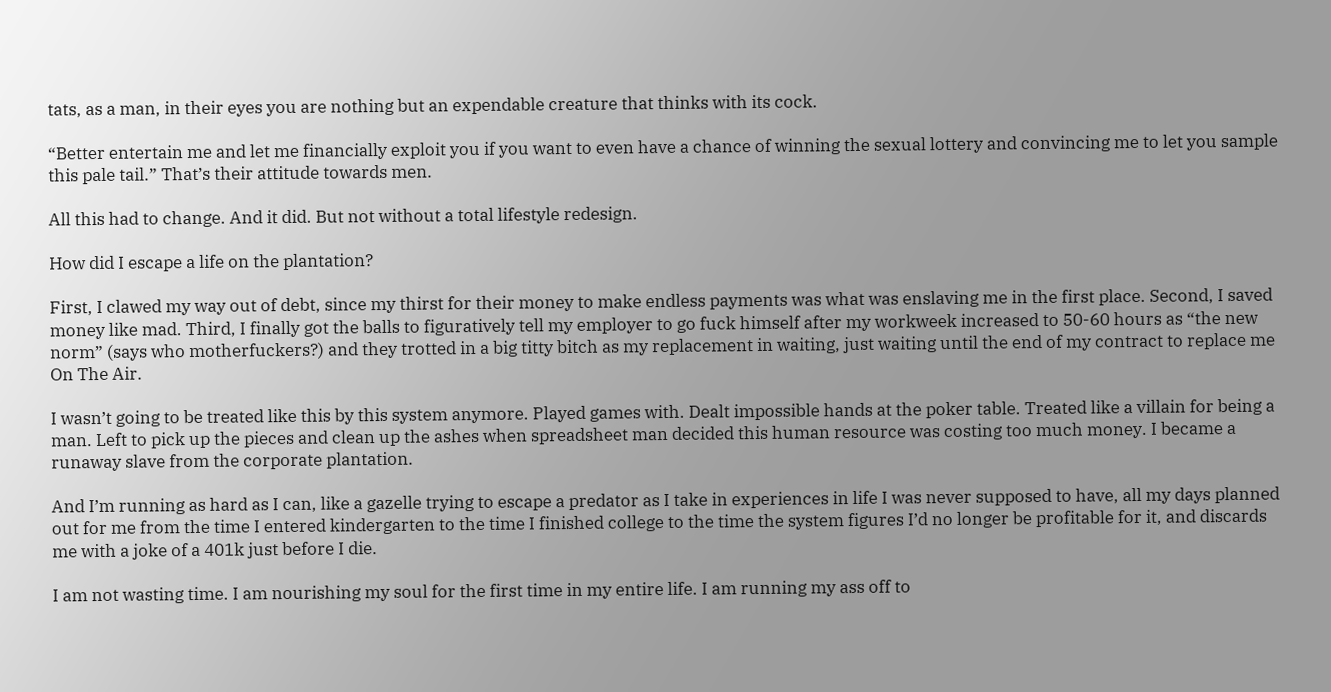tats, as a man, in their eyes you are nothing but an expendable creature that thinks with its cock.

“Better entertain me and let me financially exploit you if you want to even have a chance of winning the sexual lottery and convincing me to let you sample this pale tail.” That’s their attitude towards men.

All this had to change. And it did. But not without a total lifestyle redesign.

How did I escape a life on the plantation?

First, I clawed my way out of debt, since my thirst for their money to make endless payments was what was enslaving me in the first place. Second, I saved money like mad. Third, I finally got the balls to figuratively tell my employer to go fuck himself after my workweek increased to 50-60 hours as “the new norm” (says who motherfuckers?) and they trotted in a big titty bitch as my replacement in waiting, just waiting until the end of my contract to replace me On The Air.

I wasn’t going to be treated like this by this system anymore. Played games with. Dealt impossible hands at the poker table. Treated like a villain for being a man. Left to pick up the pieces and clean up the ashes when spreadsheet man decided this human resource was costing too much money. I became a runaway slave from the corporate plantation.

And I’m running as hard as I can, like a gazelle trying to escape a predator as I take in experiences in life I was never supposed to have, all my days planned out for me from the time I entered kindergarten to the time I finished college to the time the system figures I’d no longer be profitable for it, and discards me with a joke of a 401k just before I die.

I am not wasting time. I am nourishing my soul for the first time in my entire life. I am running my ass off to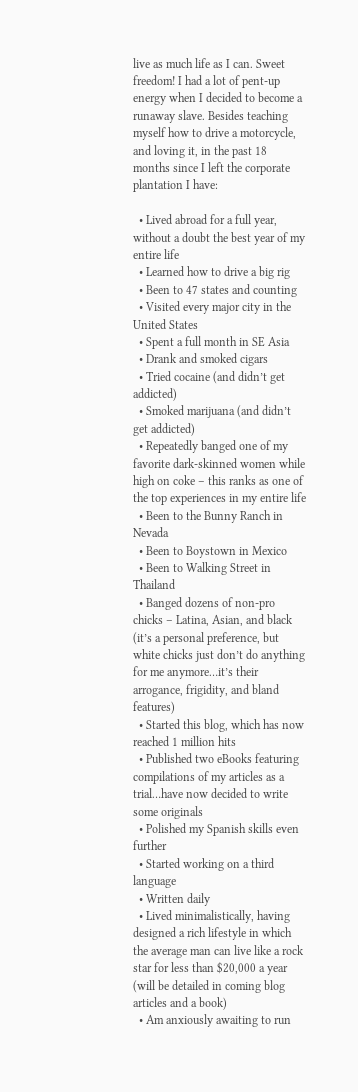live as much life as I can. Sweet freedom! I had a lot of pent-up energy when I decided to become a runaway slave. Besides teaching myself how to drive a motorcycle, and loving it, in the past 18 months since I left the corporate plantation I have:

  • Lived abroad for a full year, without a doubt the best year of my entire life
  • Learned how to drive a big rig
  • Been to 47 states and counting
  • Visited every major city in the United States
  • Spent a full month in SE Asia
  • Drank and smoked cigars
  • Tried cocaine (and didn’t get addicted)
  • Smoked marijuana (and didn’t get addicted)
  • Repeatedly banged one of my favorite dark-skinned women while high on coke – this ranks as one of the top experiences in my entire life
  • Been to the Bunny Ranch in Nevada
  • Been to Boystown in Mexico
  • Been to Walking Street in Thailand
  • Banged dozens of non-pro chicks – Latina, Asian, and black (it’s a personal preference, but white chicks just don’t do anything for me anymore…it’s their arrogance, frigidity, and bland features)
  • Started this blog, which has now reached 1 million hits
  • Published two eBooks featuring compilations of my articles as a trial…have now decided to write some originals
  • Polished my Spanish skills even further
  • Started working on a third language
  • Written daily
  • Lived minimalistically, having designed a rich lifestyle in which the average man can live like a rock star for less than $20,000 a year (will be detailed in coming blog articles and a book)
  • Am anxiously awaiting to run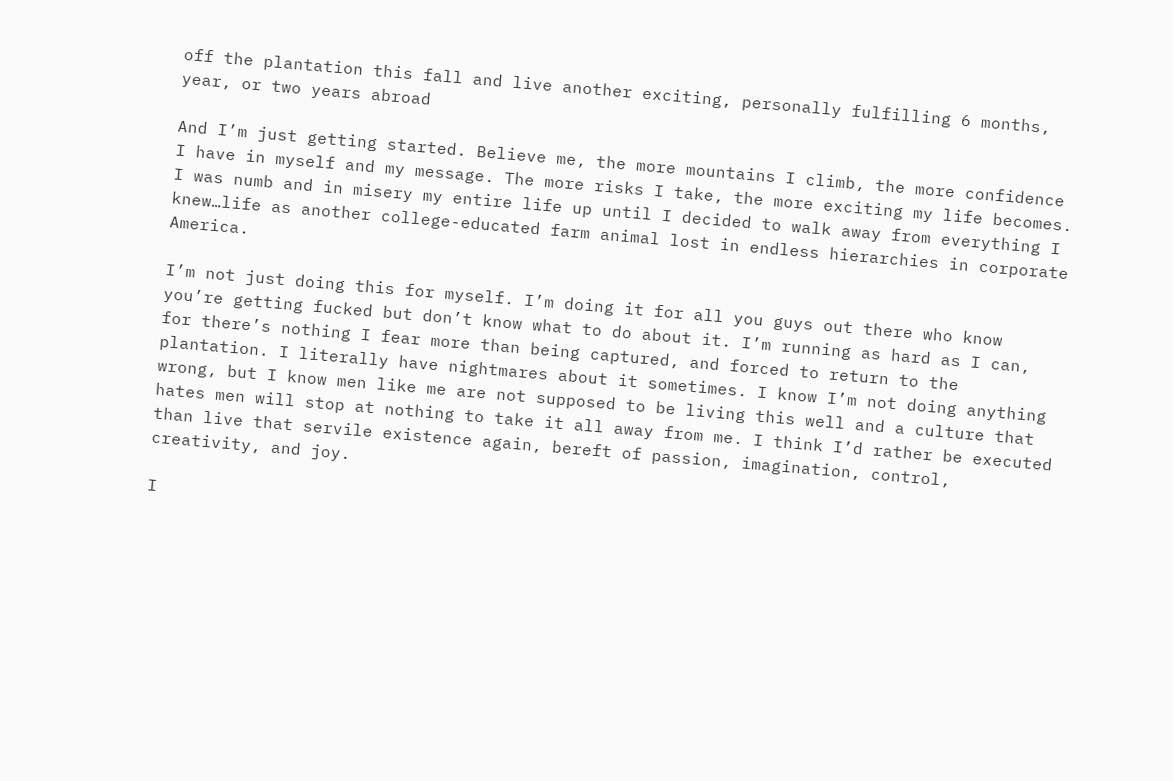off the plantation this fall and live another exciting, personally fulfilling 6 months, year, or two years abroad

And I’m just getting started. Believe me, the more mountains I climb, the more confidence I have in myself and my message. The more risks I take, the more exciting my life becomes. I was numb and in misery my entire life up until I decided to walk away from everything I knew…life as another college-educated farm animal lost in endless hierarchies in corporate America.

I’m not just doing this for myself. I’m doing it for all you guys out there who know you’re getting fucked but don’t know what to do about it. I’m running as hard as I can, for there’s nothing I fear more than being captured, and forced to return to the plantation. I literally have nightmares about it sometimes. I know I’m not doing anything wrong, but I know men like me are not supposed to be living this well and a culture that hates men will stop at nothing to take it all away from me. I think I’d rather be executed than live that servile existence again, bereft of passion, imagination, control, creativity, and joy.

I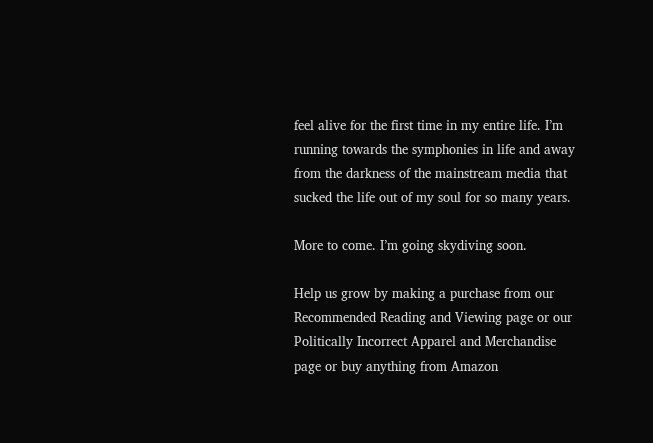feel alive for the first time in my entire life. I’m running towards the symphonies in life and away from the darkness of the mainstream media that sucked the life out of my soul for so many years.

More to come. I’m going skydiving soon.

Help us grow by making a purchase from our Recommended Reading and Viewing page or our Politically Incorrect Apparel and Merchandise page or buy anything from Amazon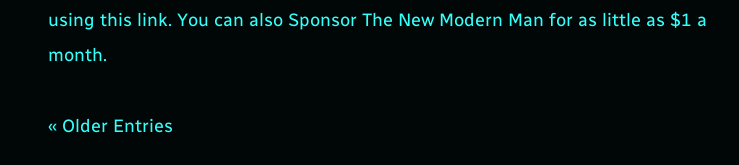using this link. You can also Sponsor The New Modern Man for as little as $1 a month.

« Older Entries